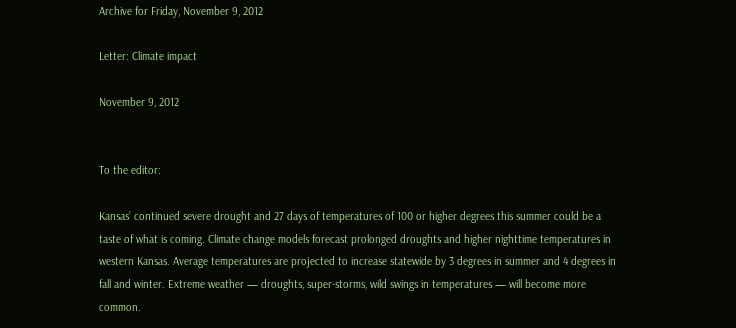Archive for Friday, November 9, 2012

Letter: Climate impact

November 9, 2012


To the editor:

Kansas’ continued severe drought and 27 days of temperatures of 100 or higher degrees this summer could be a taste of what is coming. Climate change models forecast prolonged droughts and higher nighttime temperatures in western Kansas. Average temperatures are projected to increase statewide by 3 degrees in summer and 4 degrees in fall and winter. Extreme weather — droughts, super-storms, wild swings in temperatures — will become more common.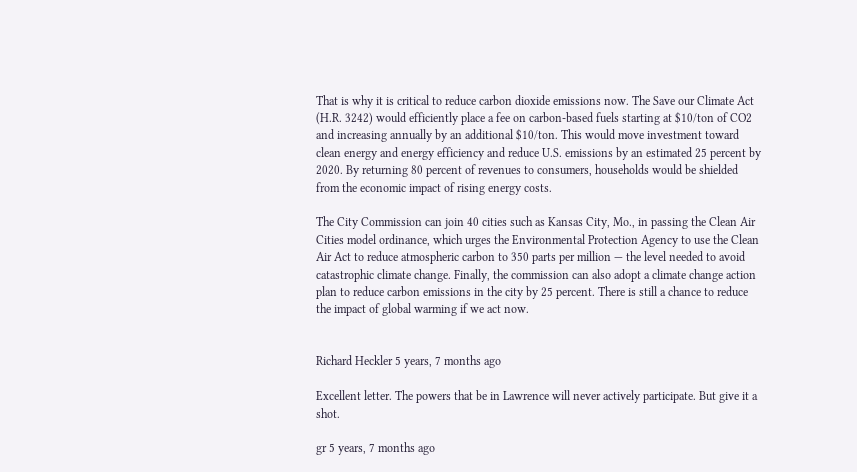That is why it is critical to reduce carbon dioxide emissions now. The Save our Climate Act (H.R. 3242) would efficiently place a fee on carbon-based fuels starting at $10/ton of CO2 and increasing annually by an additional $10/ton. This would move investment toward clean energy and energy efficiency and reduce U.S. emissions by an estimated 25 percent by 2020. By returning 80 percent of revenues to consumers, households would be shielded from the economic impact of rising energy costs.

The City Commission can join 40 cities such as Kansas City, Mo., in passing the Clean Air Cities model ordinance, which urges the Environmental Protection Agency to use the Clean Air Act to reduce atmospheric carbon to 350 parts per million — the level needed to avoid catastrophic climate change. Finally, the commission can also adopt a climate change action plan to reduce carbon emissions in the city by 25 percent. There is still a chance to reduce the impact of global warming if we act now.


Richard Heckler 5 years, 7 months ago

Excellent letter. The powers that be in Lawrence will never actively participate. But give it a shot.

gr 5 years, 7 months ago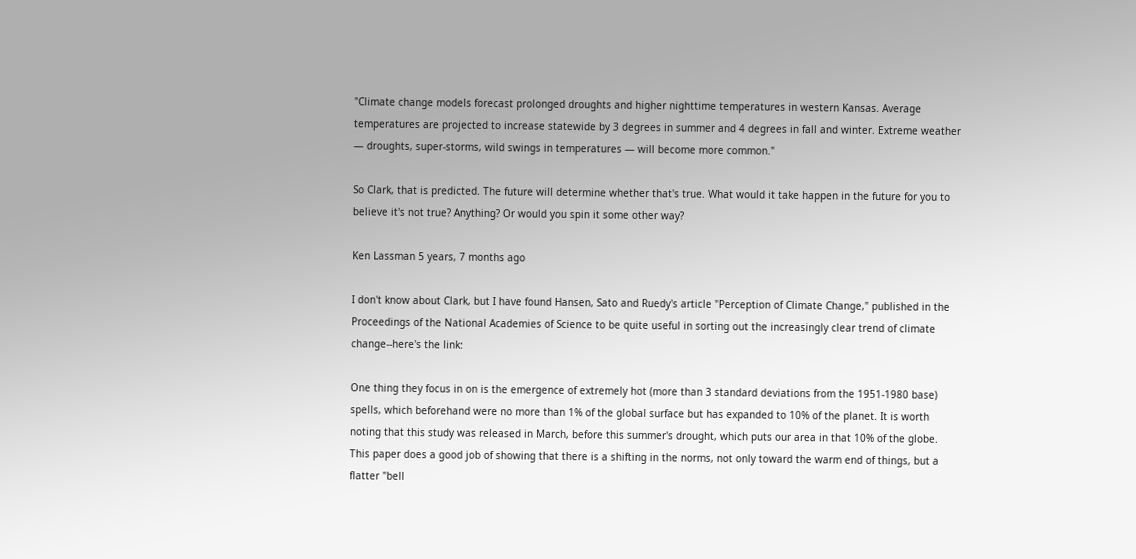"Climate change models forecast prolonged droughts and higher nighttime temperatures in western Kansas. Average temperatures are projected to increase statewide by 3 degrees in summer and 4 degrees in fall and winter. Extreme weather — droughts, super-storms, wild swings in temperatures — will become more common."

So Clark, that is predicted. The future will determine whether that's true. What would it take happen in the future for you to believe it's not true? Anything? Or would you spin it some other way?

Ken Lassman 5 years, 7 months ago

I don't know about Clark, but I have found Hansen, Sato and Ruedy's article "Perception of Climate Change," published in the Proceedings of the National Academies of Science to be quite useful in sorting out the increasingly clear trend of climate change--here's the link:

One thing they focus in on is the emergence of extremely hot (more than 3 standard deviations from the 1951-1980 base) spells, which beforehand were no more than 1% of the global surface but has expanded to 10% of the planet. It is worth noting that this study was released in March, before this summer's drought, which puts our area in that 10% of the globe. This paper does a good job of showing that there is a shifting in the norms, not only toward the warm end of things, but a flatter "bell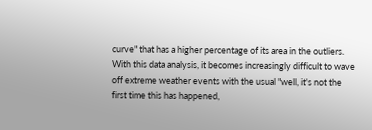curve" that has a higher percentage of its area in the outliers. With this data analysis, it becomes increasingly difficult to wave off extreme weather events with the usual "well, it's not the first time this has happened,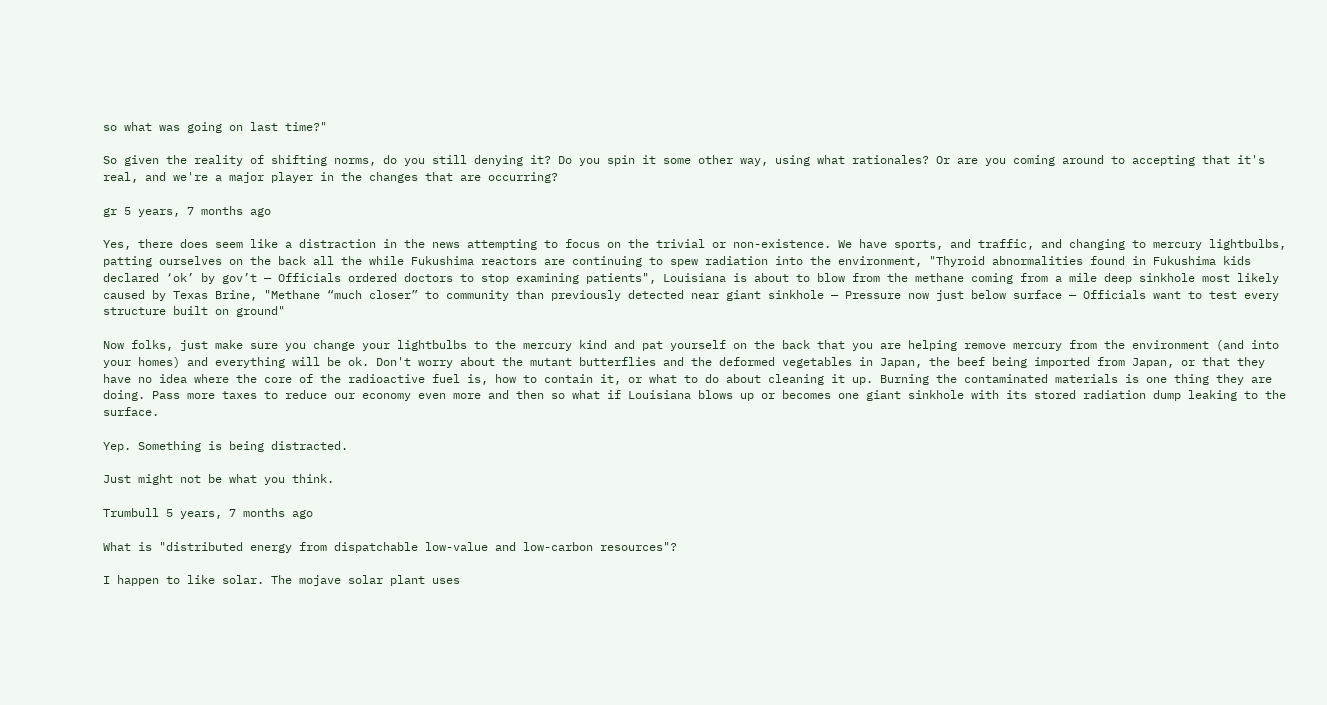so what was going on last time?"

So given the reality of shifting norms, do you still denying it? Do you spin it some other way, using what rationales? Or are you coming around to accepting that it's real, and we're a major player in the changes that are occurring?

gr 5 years, 7 months ago

Yes, there does seem like a distraction in the news attempting to focus on the trivial or non-existence. We have sports, and traffic, and changing to mercury lightbulbs, patting ourselves on the back all the while Fukushima reactors are continuing to spew radiation into the environment, "Thyroid abnormalities found in Fukushima kids declared ‘ok’ by gov’t — Officials ordered doctors to stop examining patients", Louisiana is about to blow from the methane coming from a mile deep sinkhole most likely caused by Texas Brine, "Methane “much closer” to community than previously detected near giant sinkhole — Pressure now just below surface — Officials want to test every structure built on ground"

Now folks, just make sure you change your lightbulbs to the mercury kind and pat yourself on the back that you are helping remove mercury from the environment (and into your homes) and everything will be ok. Don't worry about the mutant butterflies and the deformed vegetables in Japan, the beef being imported from Japan, or that they have no idea where the core of the radioactive fuel is, how to contain it, or what to do about cleaning it up. Burning the contaminated materials is one thing they are doing. Pass more taxes to reduce our economy even more and then so what if Louisiana blows up or becomes one giant sinkhole with its stored radiation dump leaking to the surface.

Yep. Something is being distracted.

Just might not be what you think.

Trumbull 5 years, 7 months ago

What is "distributed energy from dispatchable low-value and low-carbon resources"?

I happen to like solar. The mojave solar plant uses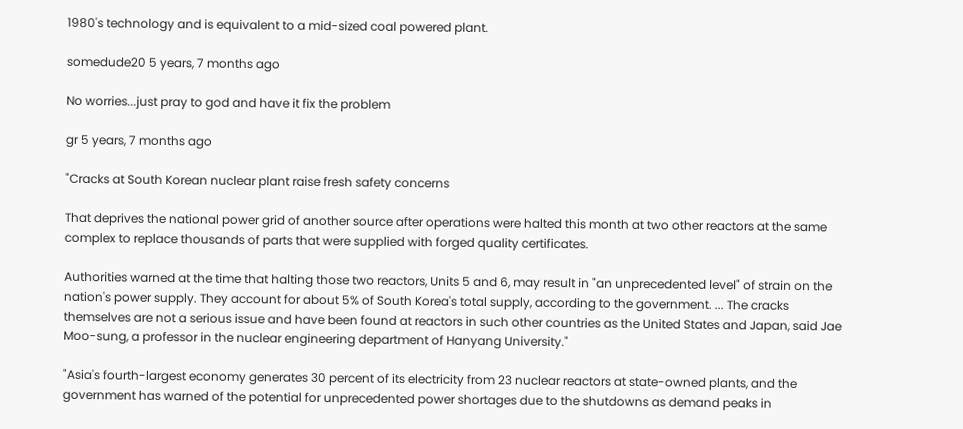1980's technology and is equivalent to a mid-sized coal powered plant.

somedude20 5 years, 7 months ago

No worries...just pray to god and have it fix the problem

gr 5 years, 7 months ago

"Cracks at South Korean nuclear plant raise fresh safety concerns

That deprives the national power grid of another source after operations were halted this month at two other reactors at the same complex to replace thousands of parts that were supplied with forged quality certificates.

Authorities warned at the time that halting those two reactors, Units 5 and 6, may result in "an unprecedented level" of strain on the nation's power supply. They account for about 5% of South Korea's total supply, according to the government. ... The cracks themselves are not a serious issue and have been found at reactors in such other countries as the United States and Japan, said Jae Moo-sung, a professor in the nuclear engineering department of Hanyang University."

"Asia's fourth-largest economy generates 30 percent of its electricity from 23 nuclear reactors at state-owned plants, and the government has warned of the potential for unprecedented power shortages due to the shutdowns as demand peaks in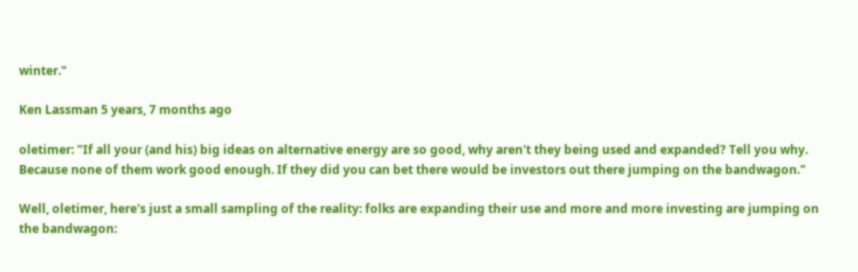winter."

Ken Lassman 5 years, 7 months ago

oletimer: "If all your (and his) big ideas on alternative energy are so good, why aren't they being used and expanded? Tell you why. Because none of them work good enough. If they did you can bet there would be investors out there jumping on the bandwagon."

Well, oletimer, here's just a small sampling of the reality: folks are expanding their use and more and more investing are jumping on the bandwagon: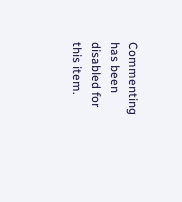Commenting has been disabled for this item.